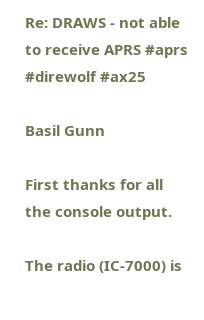Re: DRAWS - not able to receive APRS #aprs #direwolf #ax25

Basil Gunn

First thanks for all the console output.

The radio (IC-7000) is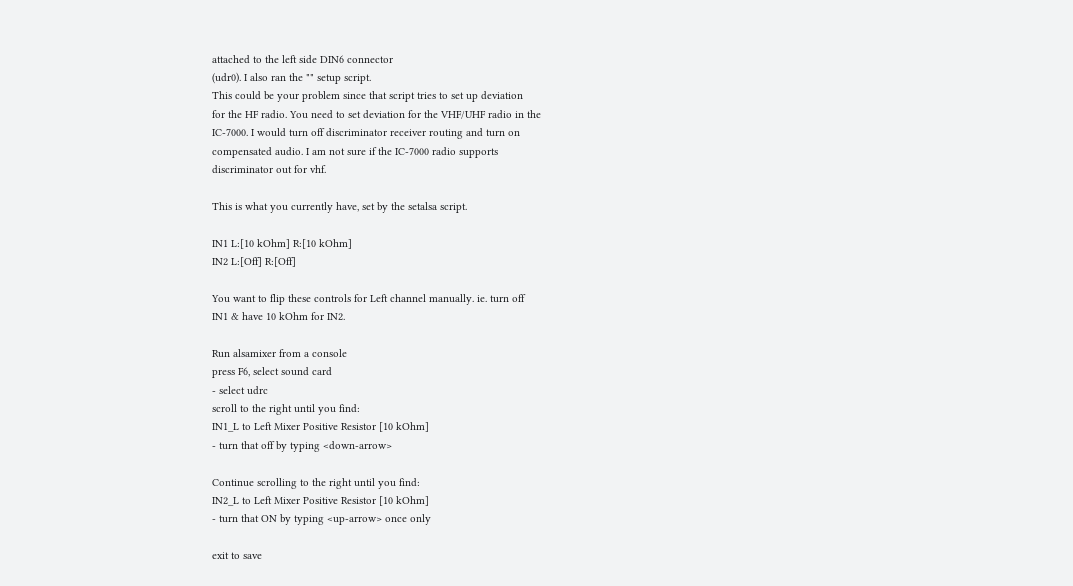attached to the left side DIN6 connector
(udr0). I also ran the "" setup script.
This could be your problem since that script tries to set up deviation
for the HF radio. You need to set deviation for the VHF/UHF radio in the
IC-7000. I would turn off discriminator receiver routing and turn on
compensated audio. I am not sure if the IC-7000 radio supports
discriminator out for vhf.

This is what you currently have, set by the setalsa script.

IN1 L:[10 kOhm] R:[10 kOhm]
IN2 L:[Off] R:[Off]

You want to flip these controls for Left channel manually. ie. turn off
IN1 & have 10 kOhm for IN2.

Run alsamixer from a console
press F6, select sound card
- select udrc
scroll to the right until you find:
IN1_L to Left Mixer Positive Resistor [10 kOhm]
- turn that off by typing <down-arrow>

Continue scrolling to the right until you find:
IN2_L to Left Mixer Positive Resistor [10 kOhm]
- turn that ON by typing <up-arrow> once only

exit to save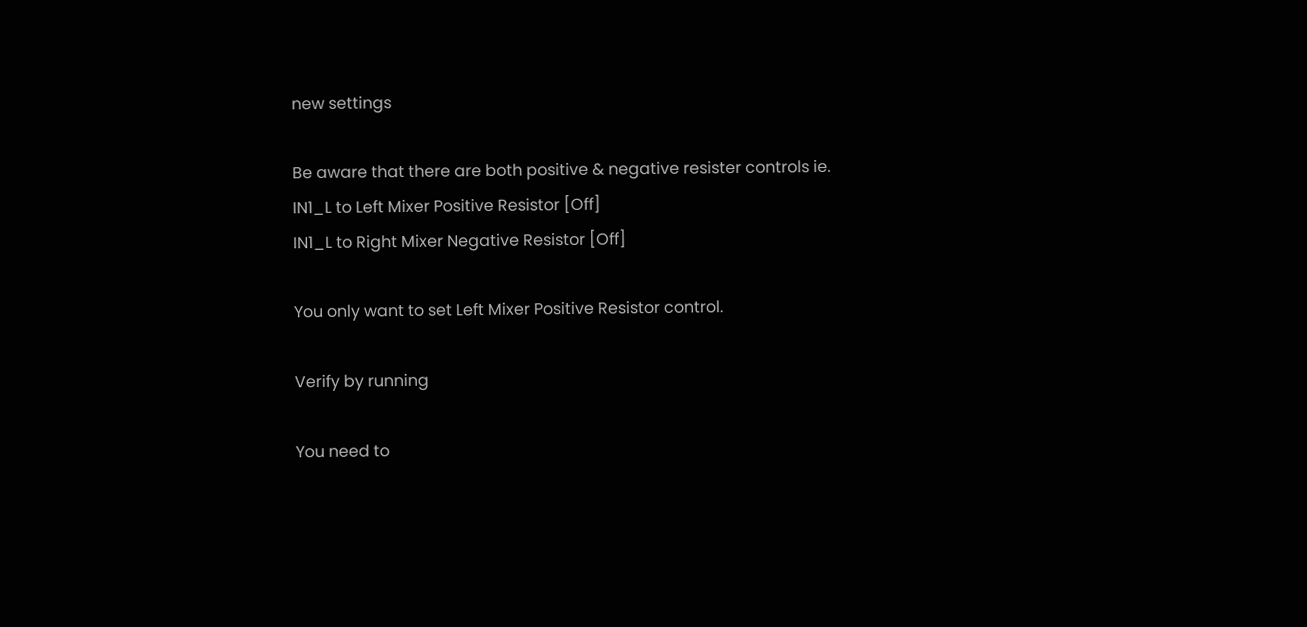new settings

Be aware that there are both positive & negative resister controls ie.
IN1_L to Left Mixer Positive Resistor [Off]
IN1_L to Right Mixer Negative Resistor [Off]

You only want to set Left Mixer Positive Resistor control.

Verify by running

You need to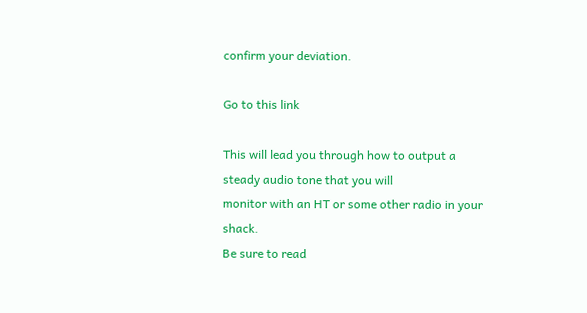confirm your deviation.

Go to this link

This will lead you through how to output a steady audio tone that you will
monitor with an HT or some other radio in your shack.
Be sure to read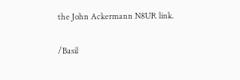the John Ackermann N8UR link.

/Basil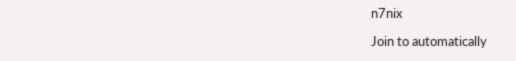n7nix

Join to automatically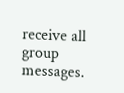receive all group messages.